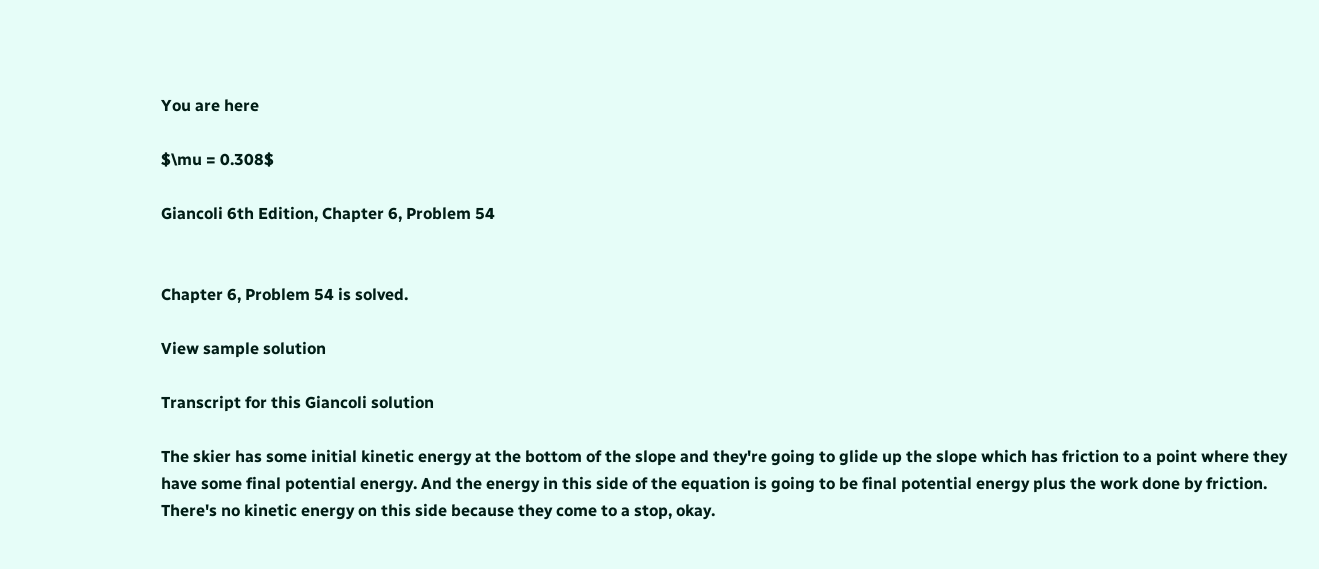You are here

$\mu = 0.308$

Giancoli 6th Edition, Chapter 6, Problem 54


Chapter 6, Problem 54 is solved.

View sample solution

Transcript for this Giancoli solution

The skier has some initial kinetic energy at the bottom of the slope and they're going to glide up the slope which has friction to a point where they have some final potential energy. And the energy in this side of the equation is going to be final potential energy plus the work done by friction. There's no kinetic energy on this side because they come to a stop, okay.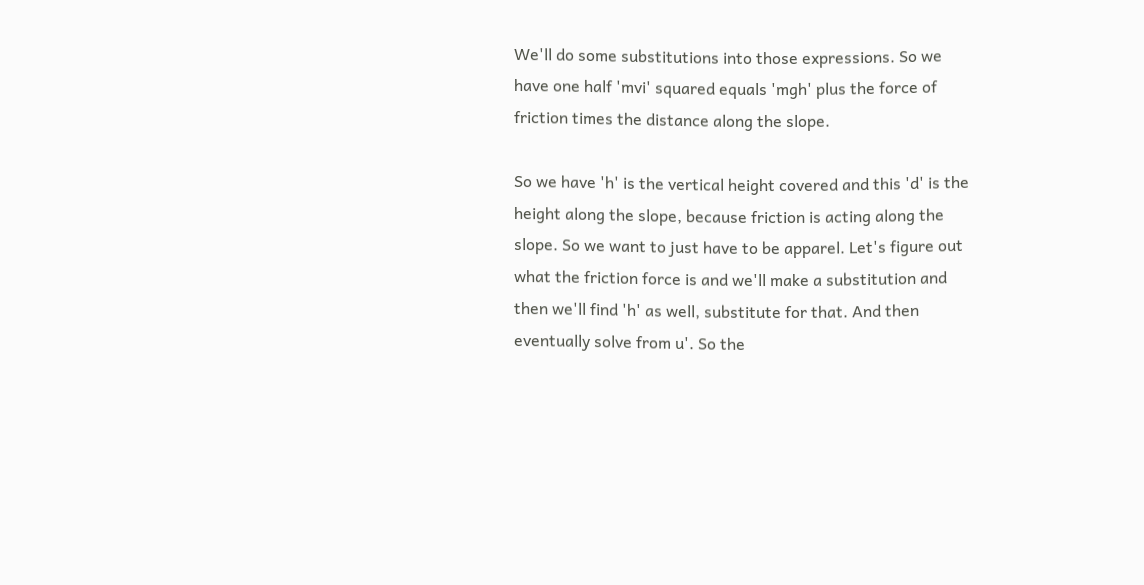We'll do some substitutions into those expressions. So we have one half 'mvi' squared equals 'mgh' plus the force of friction times the distance along the slope.

So we have 'h' is the vertical height covered and this 'd' is the height along the slope, because friction is acting along the slope. So we want to just have to be apparel. Let's figure out what the friction force is and we'll make a substitution and then we'll find 'h' as well, substitute for that. And then eventually solve from u'. So the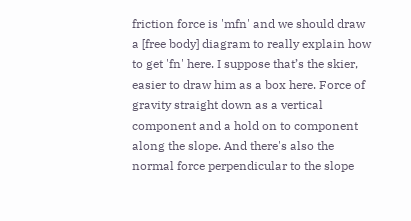friction force is 'mfn' and we should draw a [free body] diagram to really explain how to get 'fn' here. I suppose that’s the skier, easier to draw him as a box here. Force of gravity straight down as a vertical component and a hold on to component along the slope. And there's also the normal force perpendicular to the slope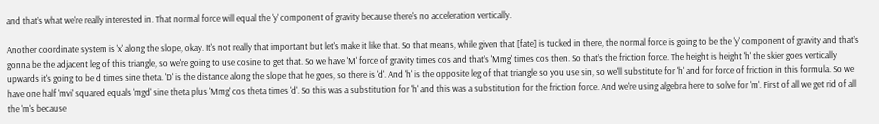and that’s what we're really interested in. That normal force will equal the 'y' component of gravity because there's no acceleration vertically.

Another coordinate system is 'x' along the slope, okay. It's not really that important but let's make it like that. So that means, while given that [fate] is tucked in there, the normal force is going to be the 'y' component of gravity and that’s gonna be the adjacent leg of this triangle, so we're going to use cosine to get that. So we have 'M' force of gravity times cos and that’s 'Mmg' times cos then. So that’s the friction force. The height is height 'h' the skier goes vertically upwards it's going to be d times sine theta. 'D' is the distance along the slope that he goes, so there is 'd'. And 'h' is the opposite leg of that triangle so you use sin, so we'll substitute for 'h' and for force of friction in this formula. So we have one half 'mvi' squared equals 'mgd' sine theta plus 'Mmg' cos theta times 'd'. So this was a substitution for 'h' and this was a substitution for the friction force. And we're using algebra here to solve for 'm'. First of all we get rid of all the 'm's because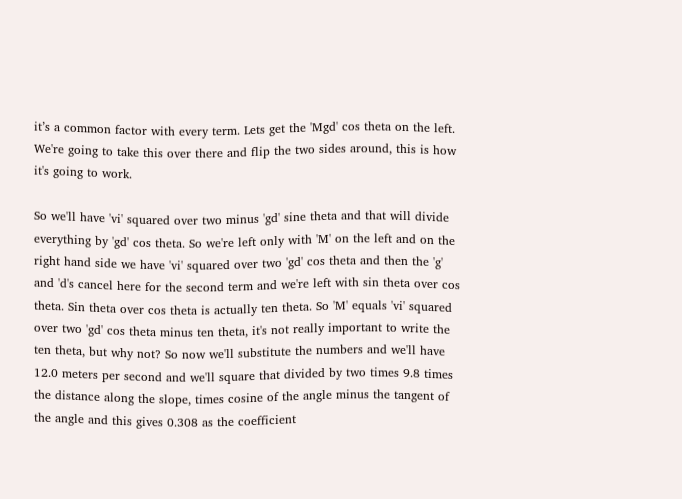it’s a common factor with every term. Lets get the 'Mgd' cos theta on the left. We're going to take this over there and flip the two sides around, this is how it's going to work.

So we'll have 'vi' squared over two minus 'gd' sine theta and that will divide everything by 'gd' cos theta. So we're left only with 'M' on the left and on the right hand side we have 'vi' squared over two 'gd' cos theta and then the 'g' and 'd's cancel here for the second term and we're left with sin theta over cos theta. Sin theta over cos theta is actually ten theta. So 'M' equals 'vi' squared over two 'gd' cos theta minus ten theta, it's not really important to write the ten theta, but why not? So now we'll substitute the numbers and we'll have 12.0 meters per second and we'll square that divided by two times 9.8 times the distance along the slope, times cosine of the angle minus the tangent of the angle and this gives 0.308 as the coefficient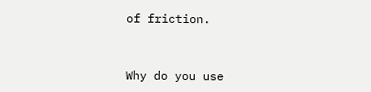of friction.


Why do you use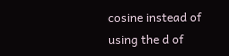cosine instead of using the d of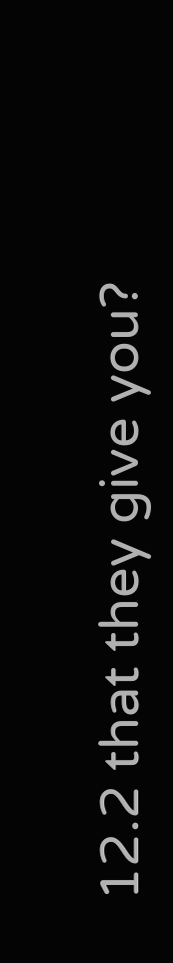12.2 that they give you?